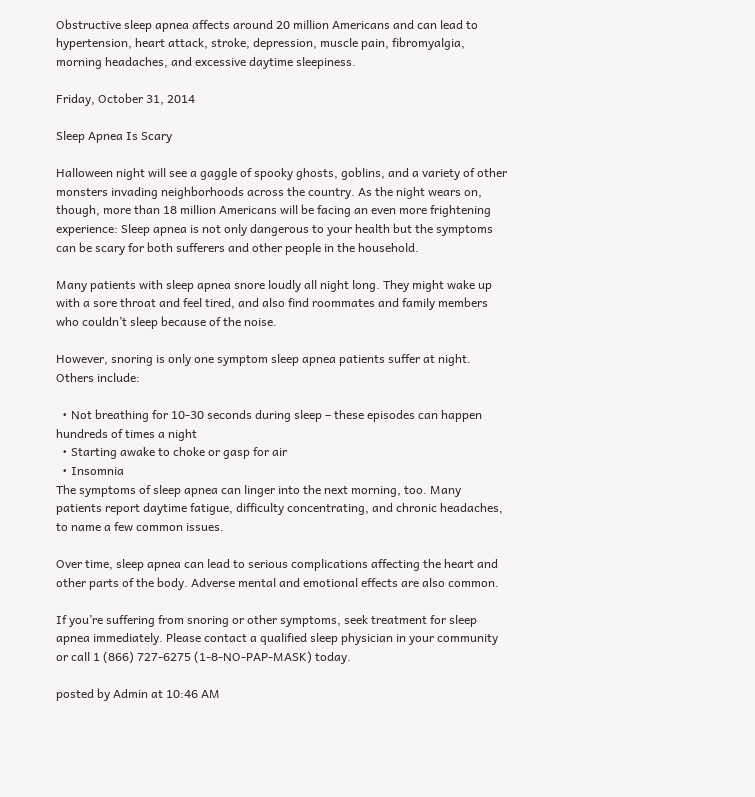Obstructive sleep apnea affects around 20 million Americans and can lead to hypertension, heart attack, stroke, depression, muscle pain, fibromyalgia, morning headaches, and excessive daytime sleepiness.

Friday, October 31, 2014

Sleep Apnea Is Scary

Halloween night will see a gaggle of spooky ghosts, goblins, and a variety of other monsters invading neighborhoods across the country. As the night wears on, though, more than 18 million Americans will be facing an even more frightening experience: Sleep apnea is not only dangerous to your health but the symptoms can be scary for both sufferers and other people in the household.

Many patients with sleep apnea snore loudly all night long. They might wake up with a sore throat and feel tired, and also find roommates and family members who couldn’t sleep because of the noise.

However, snoring is only one symptom sleep apnea patients suffer at night. Others include:

  • Not breathing for 10-30 seconds during sleep – these episodes can happen hundreds of times a night
  • Starting awake to choke or gasp for air
  • Insomnia
The symptoms of sleep apnea can linger into the next morning, too. Many patients report daytime fatigue, difficulty concentrating, and chronic headaches, to name a few common issues.

Over time, sleep apnea can lead to serious complications affecting the heart and other parts of the body. Adverse mental and emotional effects are also common.

If you’re suffering from snoring or other symptoms, seek treatment for sleep apnea immediately. Please contact a qualified sleep physician in your community or call 1 (866) 727-6275 (1-8-NO-PAP-MASK) today.

posted by Admin at 10:46 AM